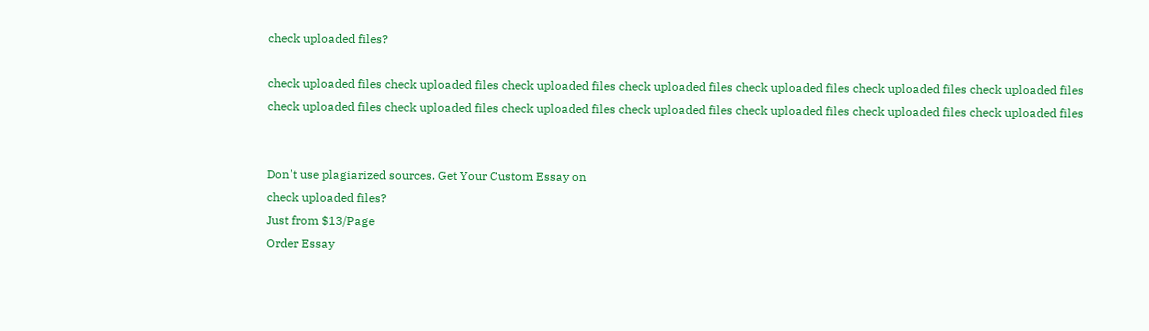check uploaded files?

check uploaded files check uploaded files check uploaded files check uploaded files check uploaded files check uploaded files check uploaded files check uploaded files check uploaded files check uploaded files check uploaded files check uploaded files check uploaded files check uploaded files


Don't use plagiarized sources. Get Your Custom Essay on
check uploaded files?
Just from $13/Page
Order Essay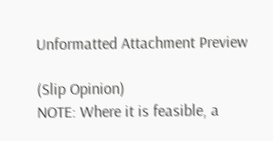Unformatted Attachment Preview

(Slip Opinion)
NOTE: Where it is feasible, a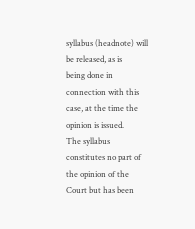syllabus (headnote) will be released, as is
being done in connection with this case, at the time the opinion is issued.
The syllabus constitutes no part of the opinion of the Court but has been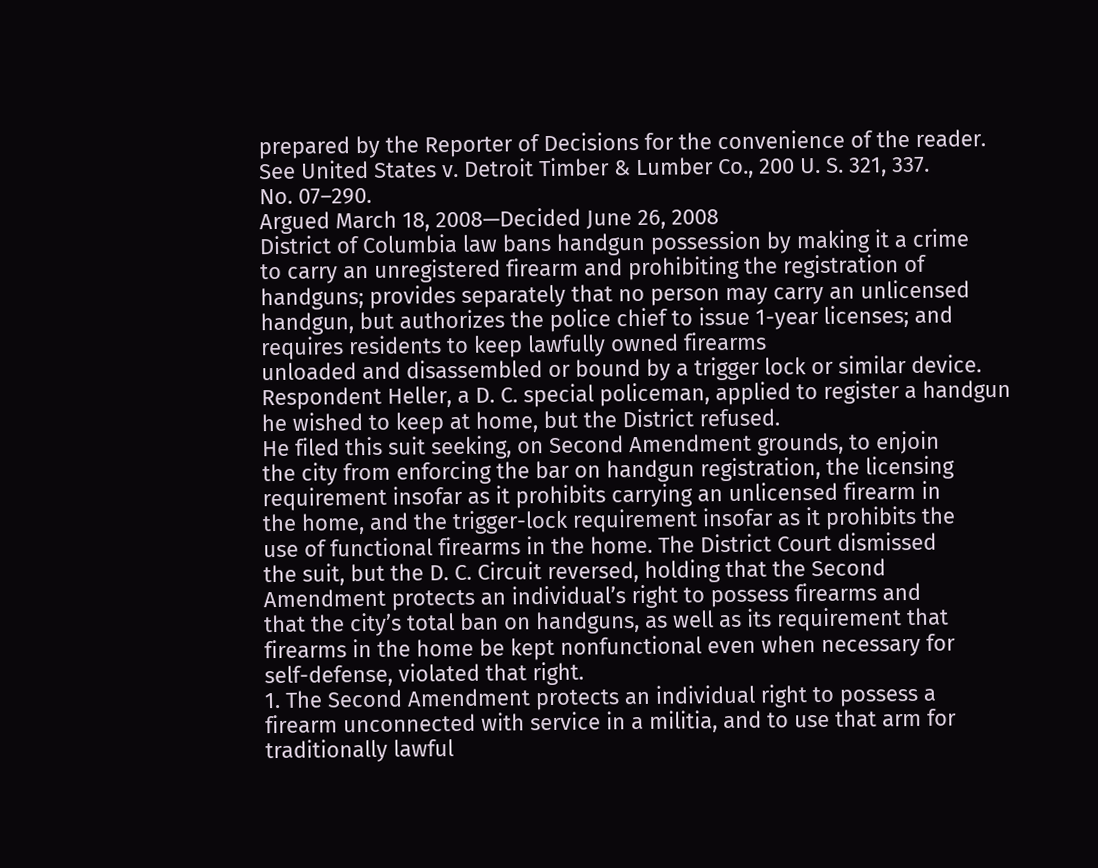prepared by the Reporter of Decisions for the convenience of the reader.
See United States v. Detroit Timber & Lumber Co., 200 U. S. 321, 337.
No. 07–290.
Argued March 18, 2008—Decided June 26, 2008
District of Columbia law bans handgun possession by making it a crime
to carry an unregistered firearm and prohibiting the registration of
handguns; provides separately that no person may carry an unlicensed handgun, but authorizes the police chief to issue 1-year licenses; and requires residents to keep lawfully owned firearms
unloaded and disassembled or bound by a trigger lock or similar device. Respondent Heller, a D. C. special policeman, applied to register a handgun he wished to keep at home, but the District refused.
He filed this suit seeking, on Second Amendment grounds, to enjoin
the city from enforcing the bar on handgun registration, the licensing
requirement insofar as it prohibits carrying an unlicensed firearm in
the home, and the trigger-lock requirement insofar as it prohibits the
use of functional firearms in the home. The District Court dismissed
the suit, but the D. C. Circuit reversed, holding that the Second
Amendment protects an individual’s right to possess firearms and
that the city’s total ban on handguns, as well as its requirement that
firearms in the home be kept nonfunctional even when necessary for
self-defense, violated that right.
1. The Second Amendment protects an individual right to possess a
firearm unconnected with service in a militia, and to use that arm for
traditionally lawful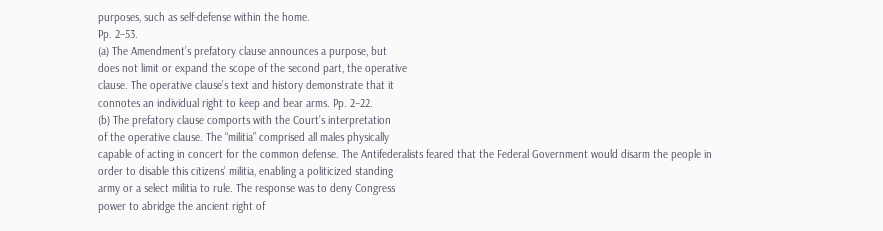purposes, such as self-defense within the home.
Pp. 2–53.
(a) The Amendment’s prefatory clause announces a purpose, but
does not limit or expand the scope of the second part, the operative
clause. The operative clause’s text and history demonstrate that it
connotes an individual right to keep and bear arms. Pp. 2–22.
(b) The prefatory clause comports with the Court’s interpretation
of the operative clause. The “militia” comprised all males physically
capable of acting in concert for the common defense. The Antifederalists feared that the Federal Government would disarm the people in
order to disable this citizens’ militia, enabling a politicized standing
army or a select militia to rule. The response was to deny Congress
power to abridge the ancient right of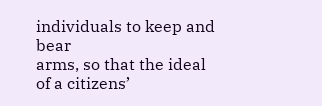individuals to keep and bear
arms, so that the ideal of a citizens’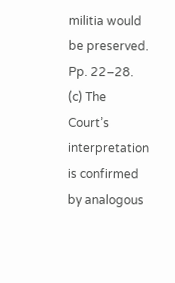militia would be preserved.
Pp. 22–28.
(c) The Court’s interpretation is confirmed by analogous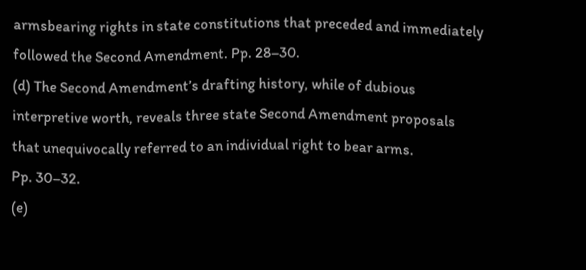armsbearing rights in state constitutions that preceded and immediately
followed the Second Amendment. Pp. 28–30.
(d) The Second Amendment’s drafting history, while of dubious
interpretive worth, reveals three state Second Amendment proposals
that unequivocally referred to an individual right to bear arms.
Pp. 30–32.
(e)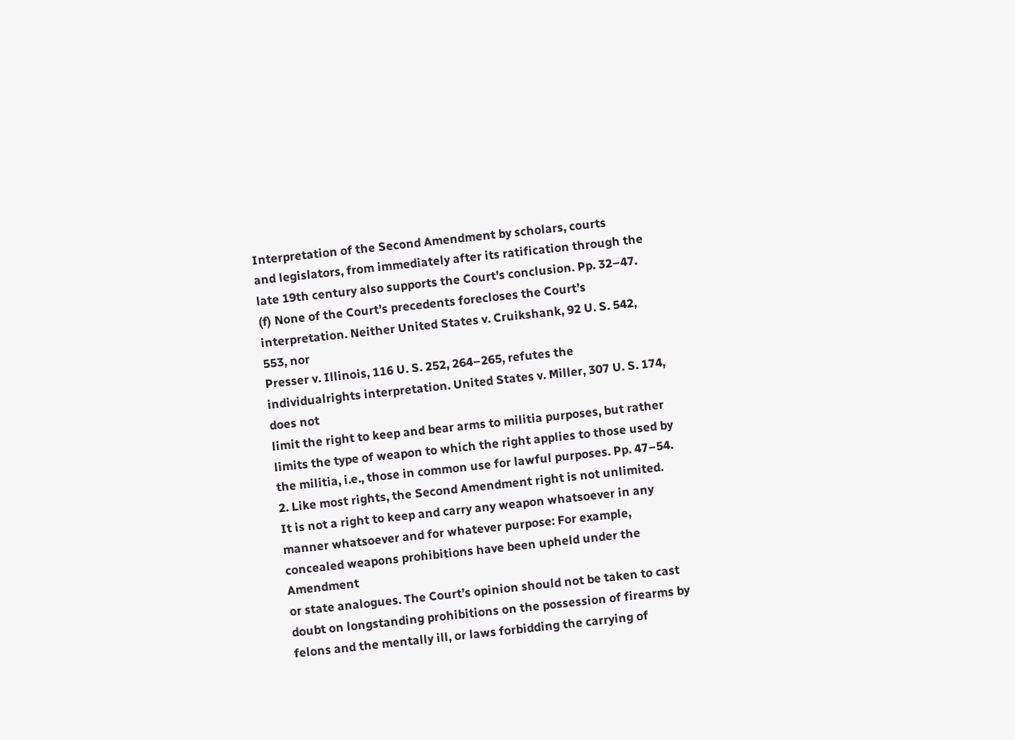Interpretation of the Second Amendment by scholars, courts
and legislators, from immediately after its ratification through the
late 19th century also supports the Court’s conclusion. Pp. 32–47.
(f) None of the Court’s precedents forecloses the Court’s interpretation. Neither United States v. Cruikshank, 92 U. S. 542, 553, nor
Presser v. Illinois, 116 U. S. 252, 264–265, refutes the individualrights interpretation. United States v. Miller, 307 U. S. 174, does not
limit the right to keep and bear arms to militia purposes, but rather
limits the type of weapon to which the right applies to those used by
the militia, i.e., those in common use for lawful purposes. Pp. 47–54.
2. Like most rights, the Second Amendment right is not unlimited.
It is not a right to keep and carry any weapon whatsoever in any
manner whatsoever and for whatever purpose: For example, concealed weapons prohibitions have been upheld under the Amendment
or state analogues. The Court’s opinion should not be taken to cast
doubt on longstanding prohibitions on the possession of firearms by
felons and the mentally ill, or laws forbidding the carrying of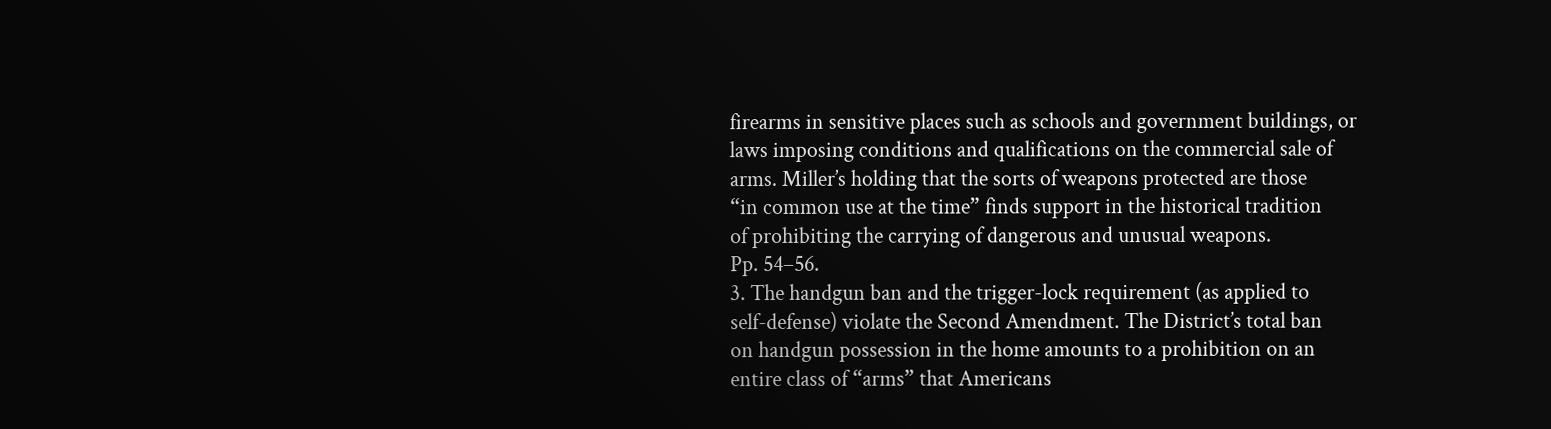firearms in sensitive places such as schools and government buildings, or
laws imposing conditions and qualifications on the commercial sale of
arms. Miller’s holding that the sorts of weapons protected are those
“in common use at the time” finds support in the historical tradition
of prohibiting the carrying of dangerous and unusual weapons.
Pp. 54–56.
3. The handgun ban and the trigger-lock requirement (as applied to
self-defense) violate the Second Amendment. The District’s total ban
on handgun possession in the home amounts to a prohibition on an
entire class of “arms” that Americans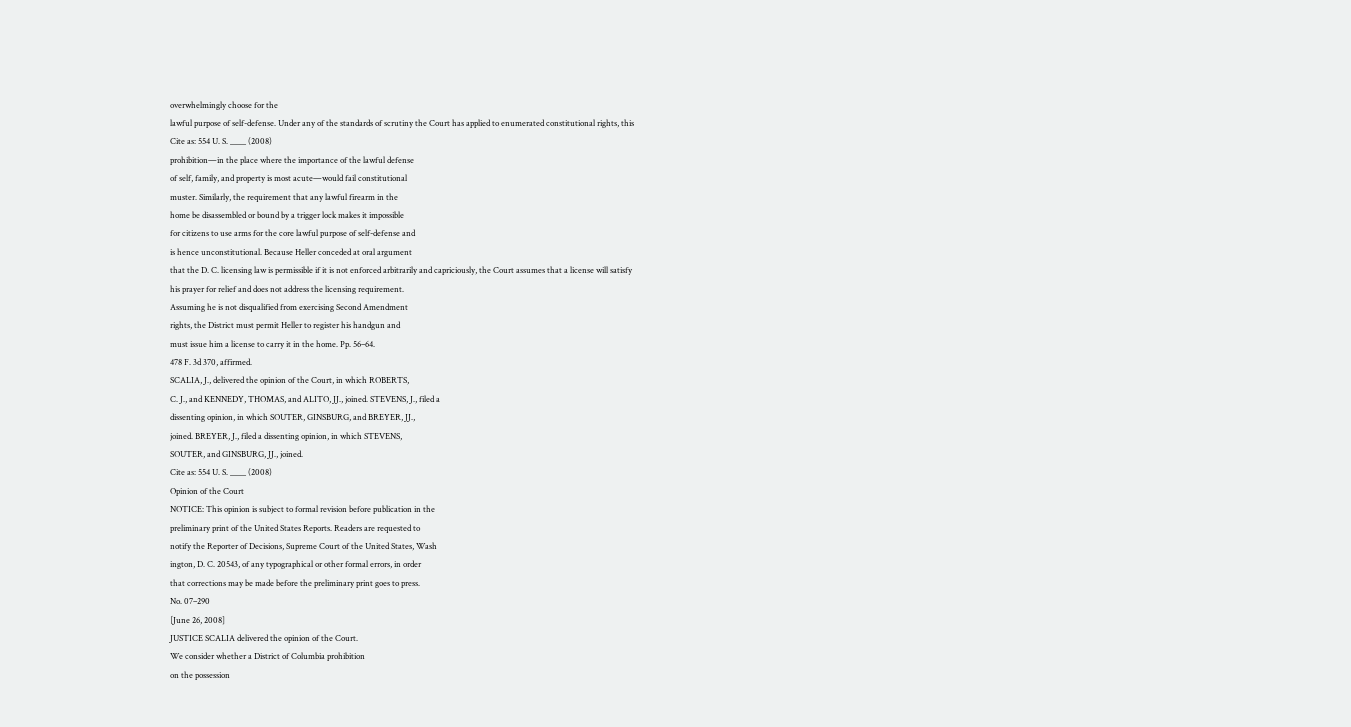overwhelmingly choose for the
lawful purpose of self-defense. Under any of the standards of scrutiny the Court has applied to enumerated constitutional rights, this
Cite as: 554 U. S. ____ (2008)
prohibition—in the place where the importance of the lawful defense
of self, family, and property is most acute—would fail constitutional
muster. Similarly, the requirement that any lawful firearm in the
home be disassembled or bound by a trigger lock makes it impossible
for citizens to use arms for the core lawful purpose of self-defense and
is hence unconstitutional. Because Heller conceded at oral argument
that the D. C. licensing law is permissible if it is not enforced arbitrarily and capriciously, the Court assumes that a license will satisfy
his prayer for relief and does not address the licensing requirement.
Assuming he is not disqualified from exercising Second Amendment
rights, the District must permit Heller to register his handgun and
must issue him a license to carry it in the home. Pp. 56–64.
478 F. 3d 370, affirmed.
SCALIA, J., delivered the opinion of the Court, in which ROBERTS,
C. J., and KENNEDY, THOMAS, and ALITO, JJ., joined. STEVENS, J., filed a
dissenting opinion, in which SOUTER, GINSBURG, and BREYER, JJ.,
joined. BREYER, J., filed a dissenting opinion, in which STEVENS,
SOUTER, and GINSBURG, JJ., joined.
Cite as: 554 U. S. ____ (2008)
Opinion of the Court
NOTICE: This opinion is subject to formal revision before publication in the
preliminary print of the United States Reports. Readers are requested to
notify the Reporter of Decisions, Supreme Court of the United States, Wash
ington, D. C. 20543, of any typographical or other formal errors, in order
that corrections may be made before the preliminary print goes to press.
No. 07–290
[June 26, 2008]
JUSTICE SCALIA delivered the opinion of the Court.
We consider whether a District of Columbia prohibition
on the possession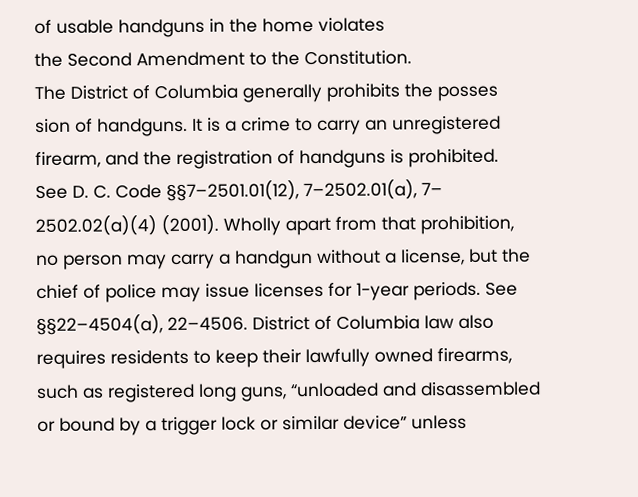of usable handguns in the home violates
the Second Amendment to the Constitution.
The District of Columbia generally prohibits the posses
sion of handguns. It is a crime to carry an unregistered
firearm, and the registration of handguns is prohibited.
See D. C. Code §§7–2501.01(12), 7–2502.01(a), 7–
2502.02(a)(4) (2001). Wholly apart from that prohibition,
no person may carry a handgun without a license, but the
chief of police may issue licenses for 1-year periods. See
§§22–4504(a), 22–4506. District of Columbia law also
requires residents to keep their lawfully owned firearms,
such as registered long guns, “unloaded and disassembled
or bound by a trigger lock or similar device” unless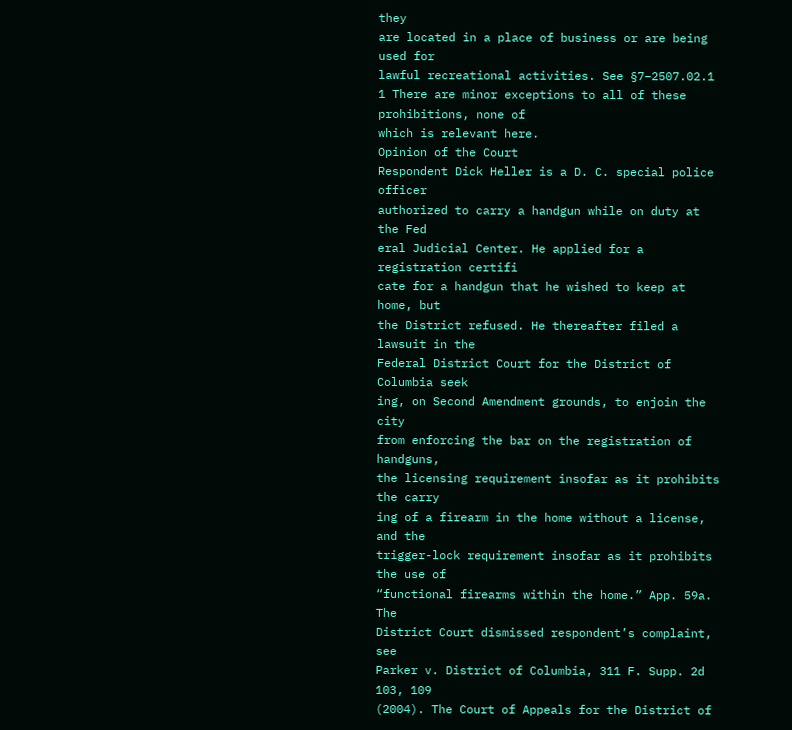they
are located in a place of business or are being used for
lawful recreational activities. See §7–2507.02.1
1 There are minor exceptions to all of these prohibitions, none of
which is relevant here.
Opinion of the Court
Respondent Dick Heller is a D. C. special police officer
authorized to carry a handgun while on duty at the Fed
eral Judicial Center. He applied for a registration certifi
cate for a handgun that he wished to keep at home, but
the District refused. He thereafter filed a lawsuit in the
Federal District Court for the District of Columbia seek
ing, on Second Amendment grounds, to enjoin the city
from enforcing the bar on the registration of handguns,
the licensing requirement insofar as it prohibits the carry
ing of a firearm in the home without a license, and the
trigger-lock requirement insofar as it prohibits the use of
“functional firearms within the home.” App. 59a. The
District Court dismissed respondent’s complaint, see
Parker v. District of Columbia, 311 F. Supp. 2d 103, 109
(2004). The Court of Appeals for the District of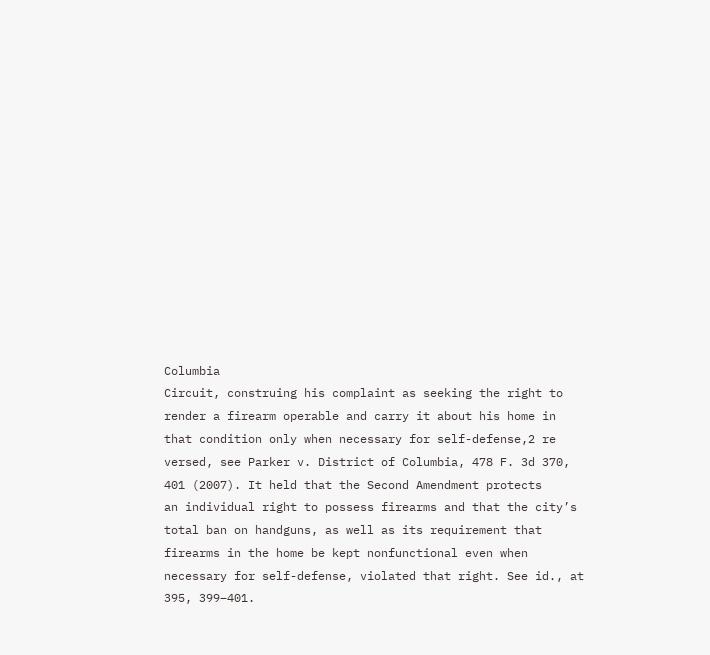Columbia
Circuit, construing his complaint as seeking the right to
render a firearm operable and carry it about his home in
that condition only when necessary for self-defense,2 re
versed, see Parker v. District of Columbia, 478 F. 3d 370,
401 (2007). It held that the Second Amendment protects
an individual right to possess firearms and that the city’s
total ban on handguns, as well as its requirement that
firearms in the home be kept nonfunctional even when
necessary for self-defense, violated that right. See id., at
395, 399–401.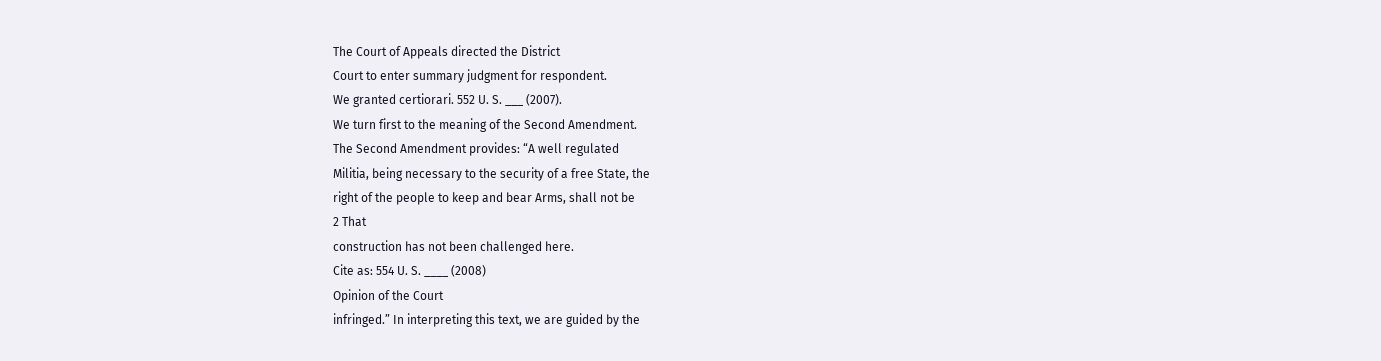The Court of Appeals directed the District
Court to enter summary judgment for respondent.
We granted certiorari. 552 U. S. ___ (2007).
We turn first to the meaning of the Second Amendment.
The Second Amendment provides: “A well regulated
Militia, being necessary to the security of a free State, the
right of the people to keep and bear Arms, shall not be
2 That
construction has not been challenged here.
Cite as: 554 U. S. ____ (2008)
Opinion of the Court
infringed.” In interpreting this text, we are guided by the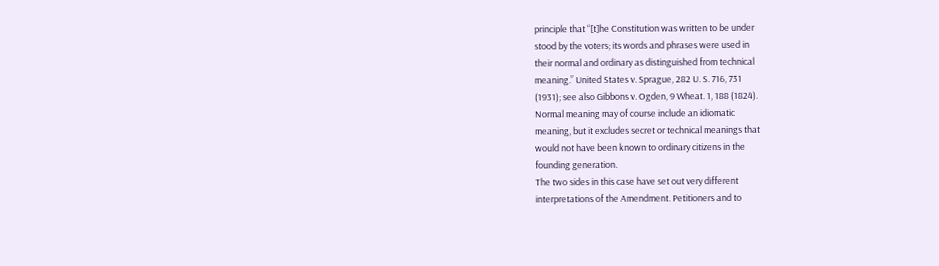principle that “[t]he Constitution was written to be under
stood by the voters; its words and phrases were used in
their normal and ordinary as distinguished from technical
meaning.” United States v. Sprague, 282 U. S. 716, 731
(1931); see also Gibbons v. Ogden, 9 Wheat. 1, 188 (1824).
Normal meaning may of course include an idiomatic
meaning, but it excludes secret or technical meanings that
would not have been known to ordinary citizens in the
founding generation.
The two sides in this case have set out very different
interpretations of the Amendment. Petitioners and to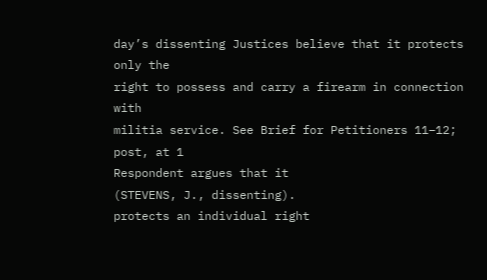day’s dissenting Justices believe that it protects only the
right to possess and carry a firearm in connection with
militia service. See Brief for Petitioners 11–12; post, at 1
Respondent argues that it
(STEVENS, J., dissenting).
protects an individual right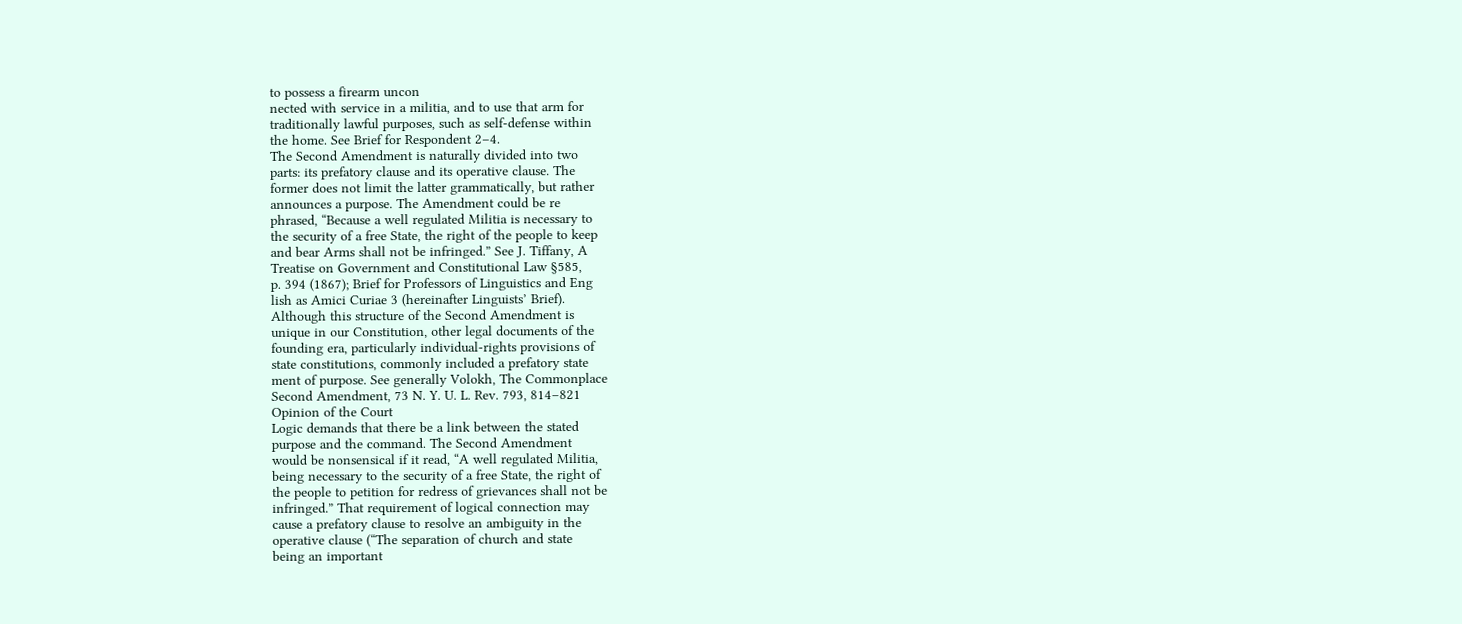to possess a firearm uncon
nected with service in a militia, and to use that arm for
traditionally lawful purposes, such as self-defense within
the home. See Brief for Respondent 2–4.
The Second Amendment is naturally divided into two
parts: its prefatory clause and its operative clause. The
former does not limit the latter grammatically, but rather
announces a purpose. The Amendment could be re
phrased, “Because a well regulated Militia is necessary to
the security of a free State, the right of the people to keep
and bear Arms shall not be infringed.” See J. Tiffany, A
Treatise on Government and Constitutional Law §585,
p. 394 (1867); Brief for Professors of Linguistics and Eng
lish as Amici Curiae 3 (hereinafter Linguists’ Brief).
Although this structure of the Second Amendment is
unique in our Constitution, other legal documents of the
founding era, particularly individual-rights provisions of
state constitutions, commonly included a prefatory state
ment of purpose. See generally Volokh, The Commonplace
Second Amendment, 73 N. Y. U. L. Rev. 793, 814–821
Opinion of the Court
Logic demands that there be a link between the stated
purpose and the command. The Second Amendment
would be nonsensical if it read, “A well regulated Militia,
being necessary to the security of a free State, the right of
the people to petition for redress of grievances shall not be
infringed.” That requirement of logical connection may
cause a prefatory clause to resolve an ambiguity in the
operative clause (“The separation of church and state
being an important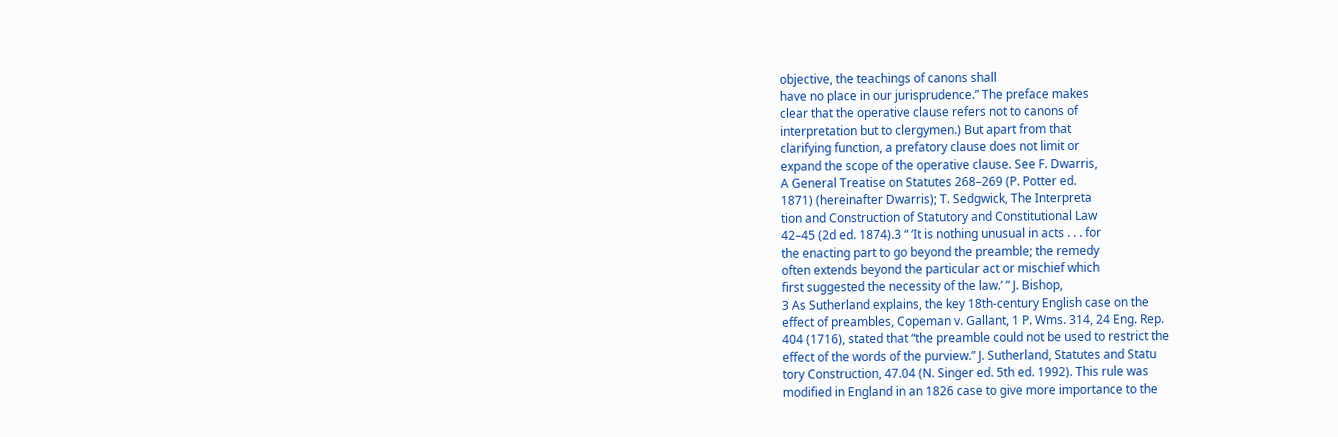objective, the teachings of canons shall
have no place in our jurisprudence.” The preface makes
clear that the operative clause refers not to canons of
interpretation but to clergymen.) But apart from that
clarifying function, a prefatory clause does not limit or
expand the scope of the operative clause. See F. Dwarris,
A General Treatise on Statutes 268–269 (P. Potter ed.
1871) (hereinafter Dwarris); T. Sedgwick, The Interpreta
tion and Construction of Statutory and Constitutional Law
42–45 (2d ed. 1874).3 “ ‘It is nothing unusual in acts . . . for
the enacting part to go beyond the preamble; the remedy
often extends beyond the particular act or mischief which
first suggested the necessity of the law.’ ” J. Bishop,
3 As Sutherland explains, the key 18th-century English case on the
effect of preambles, Copeman v. Gallant, 1 P. Wms. 314, 24 Eng. Rep.
404 (1716), stated that “the preamble could not be used to restrict the
effect of the words of the purview.” J. Sutherland, Statutes and Statu
tory Construction, 47.04 (N. Singer ed. 5th ed. 1992). This rule was
modified in England in an 1826 case to give more importance to the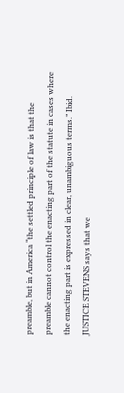preamble, but in America “the settled principle of law is that the
preamble cannot control the enacting part of the statute in cases where
the enacting part is expressed in clear, unambiguous terms.” Ibid.
JUSTICE STEVENS says that we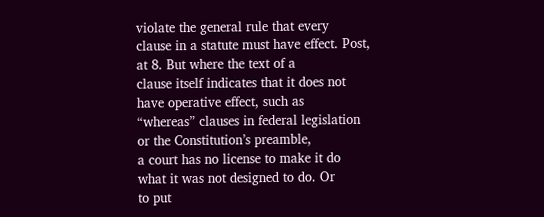violate the general rule that every
clause in a statute must have effect. Post, at 8. But where the text of a
clause itself indicates that it does not have operative effect, such as
“whereas” clauses in federal legislation or the Constitution’s preamble,
a court has no license to make it do what it was not designed to do. Or
to put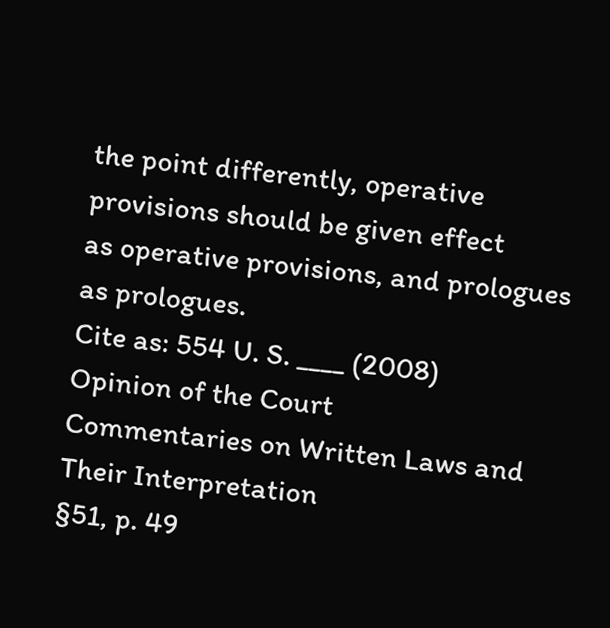the point differently, operative provisions should be given effect
as operative provisions, and prologues as prologues.
Cite as: 554 U. S. ____ (2008)
Opinion of the Court
Commentaries on Written Laws and Their Interpretation
§51, p. 49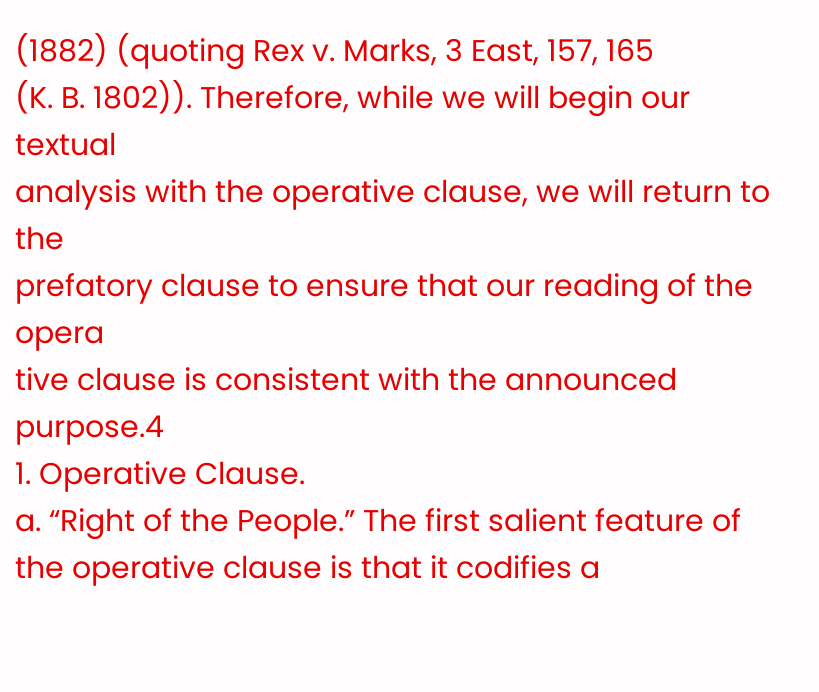(1882) (quoting Rex v. Marks, 3 East, 157, 165
(K. B. 1802)). Therefore, while we will begin our textual
analysis with the operative clause, we will return to the
prefatory clause to ensure that our reading of the opera
tive clause is consistent with the announced purpose.4
1. Operative Clause.
a. “Right of the People.” The first salient feature of
the operative clause is that it codifies a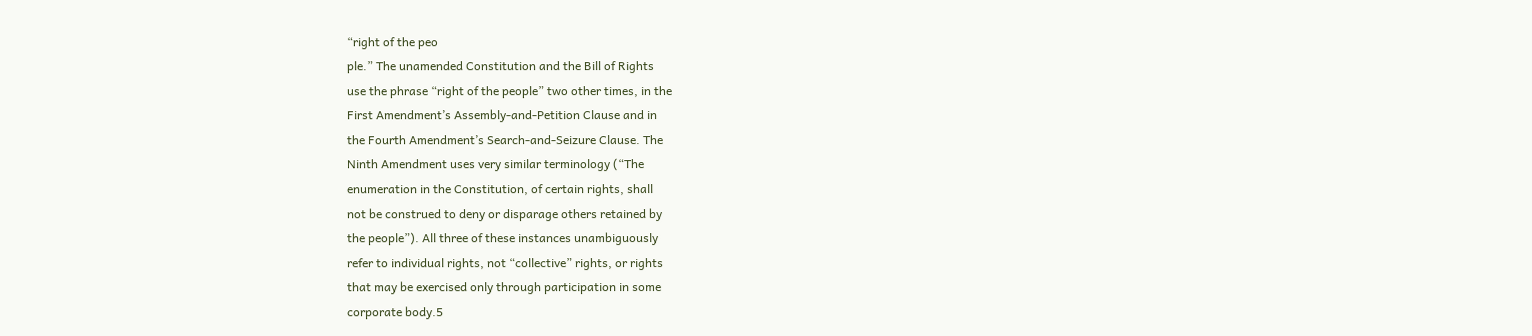“right of the peo
ple.” The unamended Constitution and the Bill of Rights
use the phrase “right of the people” two other times, in the
First Amendment’s Assembly-and-Petition Clause and in
the Fourth Amendment’s Search-and-Seizure Clause. The
Ninth Amendment uses very similar terminology (“The
enumeration in the Constitution, of certain rights, shall
not be construed to deny or disparage others retained by
the people”). All three of these instances unambiguously
refer to individual rights, not “collective” rights, or rights
that may be exercised only through participation in some
corporate body.5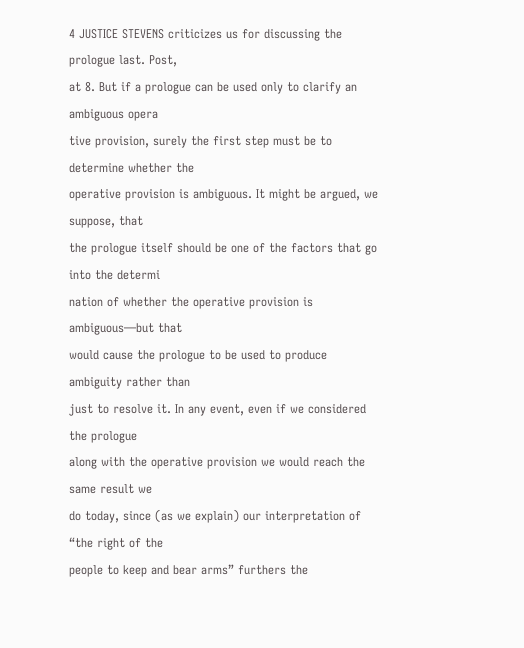4 JUSTICE STEVENS criticizes us for discussing the prologue last. Post,
at 8. But if a prologue can be used only to clarify an ambiguous opera
tive provision, surely the first step must be to determine whether the
operative provision is ambiguous. It might be argued, we suppose, that
the prologue itself should be one of the factors that go into the determi
nation of whether the operative provision is ambiguous—but that
would cause the prologue to be used to produce ambiguity rather than
just to resolve it. In any event, even if we considered the prologue
along with the operative provision we would reach the same result we
do today, since (as we explain) our interpretation of “the right of the
people to keep and bear arms” furthers the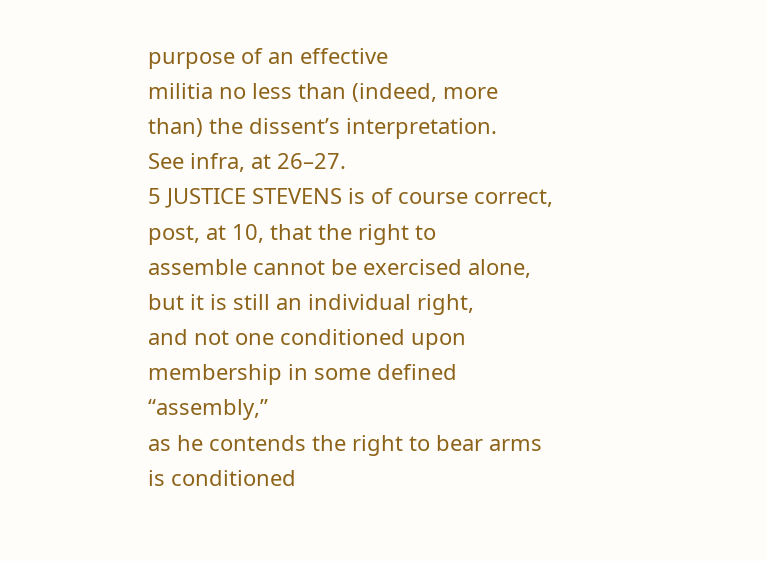purpose of an effective
militia no less than (indeed, more than) the dissent’s interpretation.
See infra, at 26–27.
5 JUSTICE STEVENS is of course correct, post, at 10, that the right to
assemble cannot be exercised alone, but it is still an individual right,
and not one conditioned upon membership in some defined “assembly,”
as he contends the right to bear arms is conditioned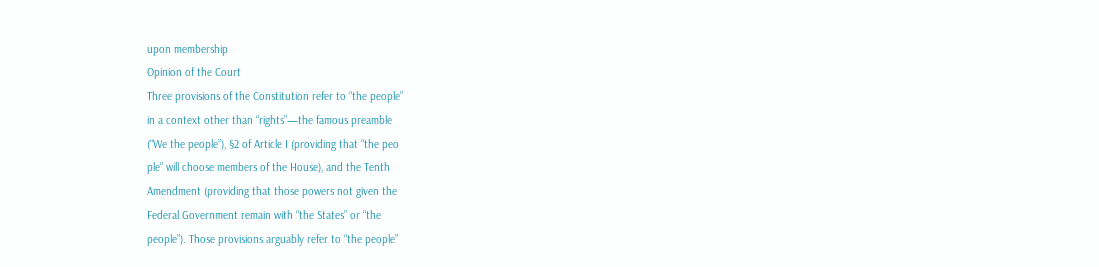upon membership
Opinion of the Court
Three provisions of the Constitution refer to “the people”
in a context other than “rights”—the famous preamble
(“We the people”), §2 of Article I (providing that “the peo
ple” will choose members of the House), and the Tenth
Amendment (providing that those powers not given the
Federal Government remain with “the States” or “the
people”). Those provisions arguably refer to “the people”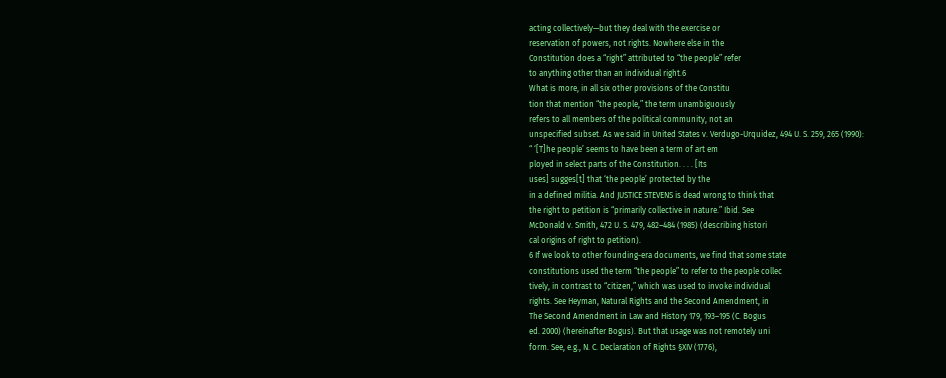acting collectively—but they deal with the exercise or
reservation of powers, not rights. Nowhere else in the
Constitution does a “right” attributed to “the people” refer
to anything other than an individual right.6
What is more, in all six other provisions of the Constitu
tion that mention “the people,” the term unambiguously
refers to all members of the political community, not an
unspecified subset. As we said in United States v. Verdugo-Urquidez, 494 U. S. 259, 265 (1990):
“ ‘[T]he people’ seems to have been a term of art em
ployed in select parts of the Constitution. . . . [Its
uses] sugges[t] that ‘the people’ protected by the
in a defined militia. And JUSTICE STEVENS is dead wrong to think that
the right to petition is “primarily collective in nature.” Ibid. See
McDonald v. Smith, 472 U. S. 479, 482–484 (1985) (describing histori
cal origins of right to petition).
6 If we look to other founding-era documents, we find that some state
constitutions used the term “the people” to refer to the people collec
tively, in contrast to “citizen,” which was used to invoke individual
rights. See Heyman, Natural Rights and the Second Amendment, in
The Second Amendment in Law and History 179, 193–195 (C. Bogus
ed. 2000) (hereinafter Bogus). But that usage was not remotely uni
form. See, e.g., N. C. Declaration of Rights §XIV (1776),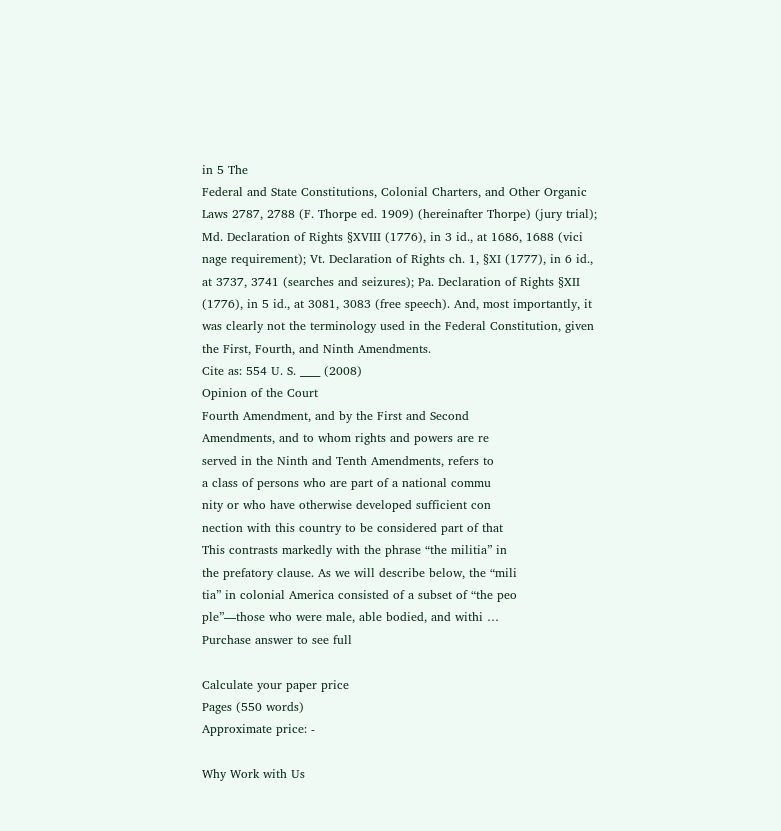in 5 The
Federal and State Constitutions, Colonial Charters, and Other Organic
Laws 2787, 2788 (F. Thorpe ed. 1909) (hereinafter Thorpe) (jury trial);
Md. Declaration of Rights §XVIII (1776), in 3 id., at 1686, 1688 (vici
nage requirement); Vt. Declaration of Rights ch. 1, §XI (1777), in 6 id.,
at 3737, 3741 (searches and seizures); Pa. Declaration of Rights §XII
(1776), in 5 id., at 3081, 3083 (free speech). And, most importantly, it
was clearly not the terminology used in the Federal Constitution, given
the First, Fourth, and Ninth Amendments.
Cite as: 554 U. S. ____ (2008)
Opinion of the Court
Fourth Amendment, and by the First and Second
Amendments, and to whom rights and powers are re
served in the Ninth and Tenth Amendments, refers to
a class of persons who are part of a national commu
nity or who have otherwise developed sufficient con
nection with this country to be considered part of that
This contrasts markedly with the phrase “the militia” in
the prefatory clause. As we will describe below, the “mili
tia” in colonial America consisted of a subset of “the peo
ple”—those who were male, able bodied, and withi …
Purchase answer to see full

Calculate your paper price
Pages (550 words)
Approximate price: -

Why Work with Us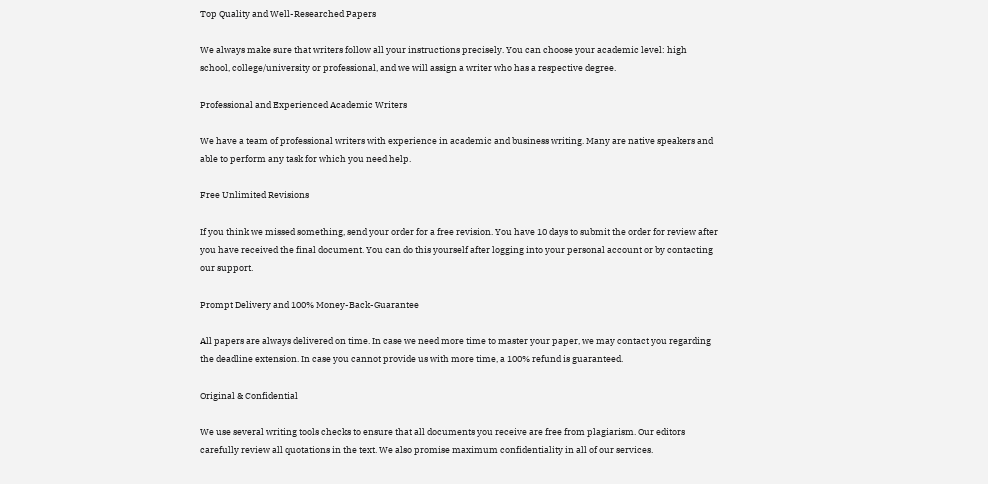Top Quality and Well-Researched Papers

We always make sure that writers follow all your instructions precisely. You can choose your academic level: high school, college/university or professional, and we will assign a writer who has a respective degree.

Professional and Experienced Academic Writers

We have a team of professional writers with experience in academic and business writing. Many are native speakers and able to perform any task for which you need help.

Free Unlimited Revisions

If you think we missed something, send your order for a free revision. You have 10 days to submit the order for review after you have received the final document. You can do this yourself after logging into your personal account or by contacting our support.

Prompt Delivery and 100% Money-Back-Guarantee

All papers are always delivered on time. In case we need more time to master your paper, we may contact you regarding the deadline extension. In case you cannot provide us with more time, a 100% refund is guaranteed.

Original & Confidential

We use several writing tools checks to ensure that all documents you receive are free from plagiarism. Our editors carefully review all quotations in the text. We also promise maximum confidentiality in all of our services.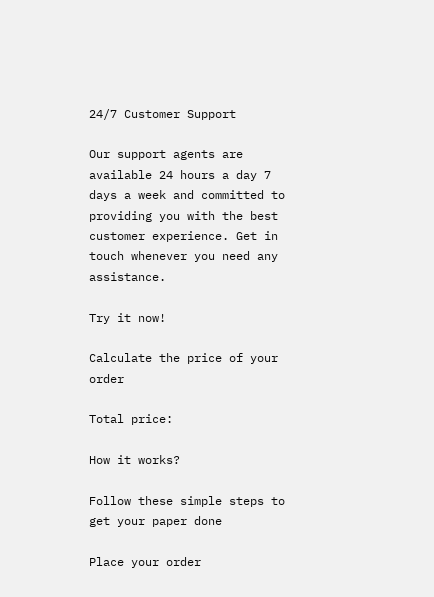24/7 Customer Support

Our support agents are available 24 hours a day 7 days a week and committed to providing you with the best customer experience. Get in touch whenever you need any assistance.

Try it now!

Calculate the price of your order

Total price:

How it works?

Follow these simple steps to get your paper done

Place your order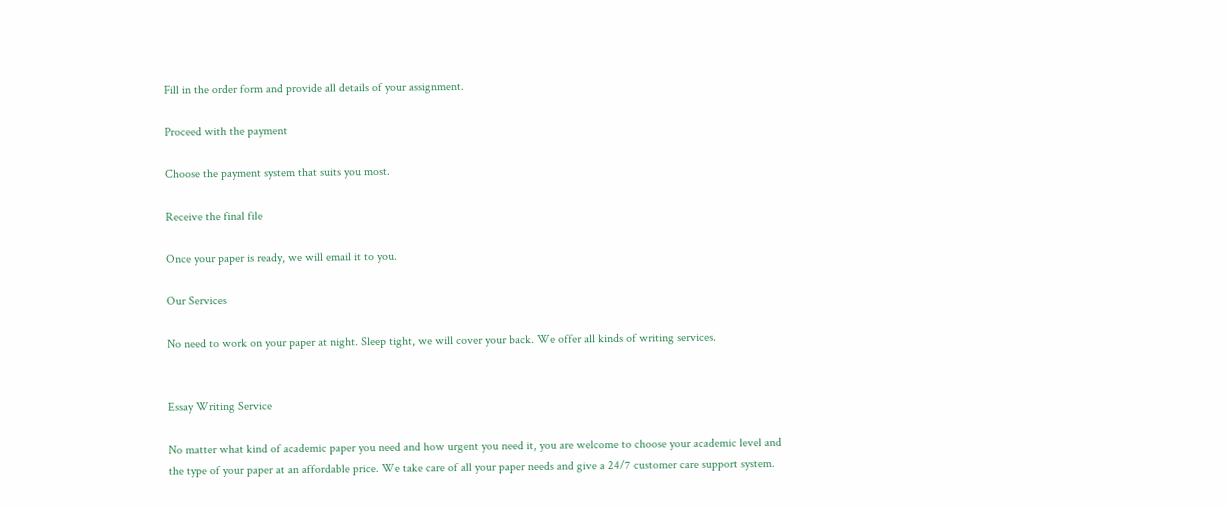Fill in the order form and provide all details of your assignment.

Proceed with the payment

Choose the payment system that suits you most.

Receive the final file

Once your paper is ready, we will email it to you.

Our Services

No need to work on your paper at night. Sleep tight, we will cover your back. We offer all kinds of writing services.


Essay Writing Service

No matter what kind of academic paper you need and how urgent you need it, you are welcome to choose your academic level and the type of your paper at an affordable price. We take care of all your paper needs and give a 24/7 customer care support system.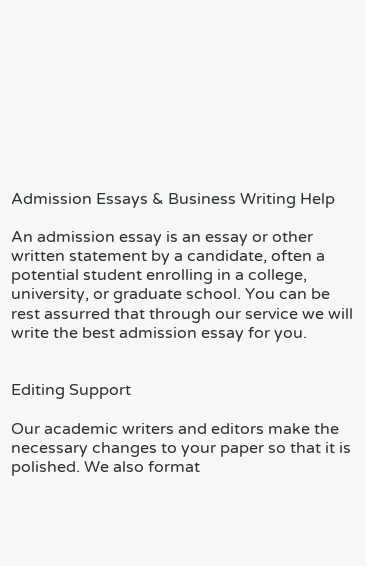Admission Essays & Business Writing Help

An admission essay is an essay or other written statement by a candidate, often a potential student enrolling in a college, university, or graduate school. You can be rest assurred that through our service we will write the best admission essay for you.


Editing Support

Our academic writers and editors make the necessary changes to your paper so that it is polished. We also format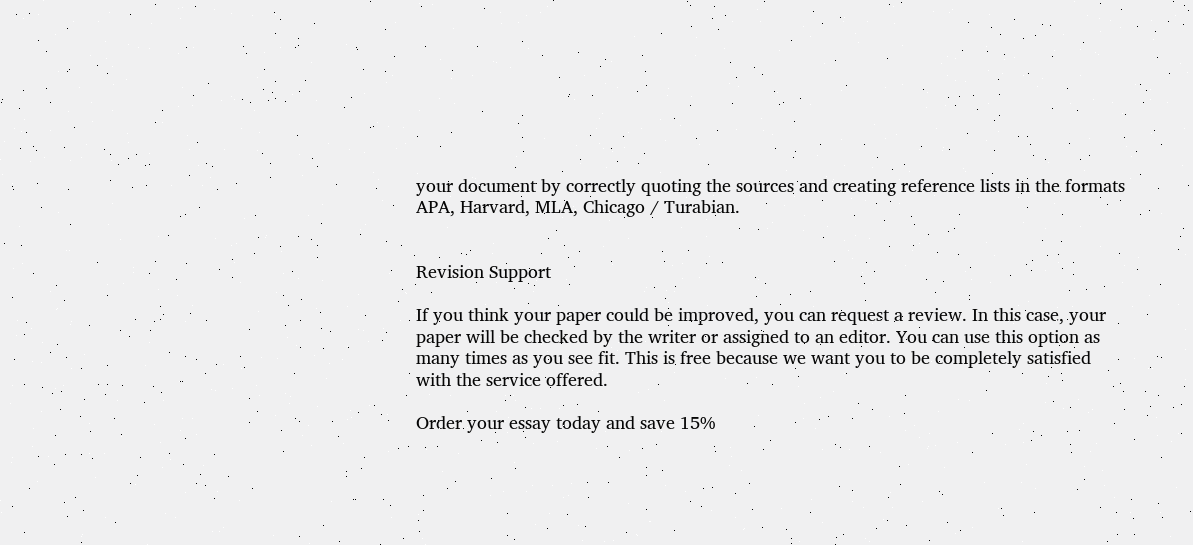your document by correctly quoting the sources and creating reference lists in the formats APA, Harvard, MLA, Chicago / Turabian.


Revision Support

If you think your paper could be improved, you can request a review. In this case, your paper will be checked by the writer or assigned to an editor. You can use this option as many times as you see fit. This is free because we want you to be completely satisfied with the service offered.

Order your essay today and save 15%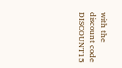with the discount code DISCOUNT15